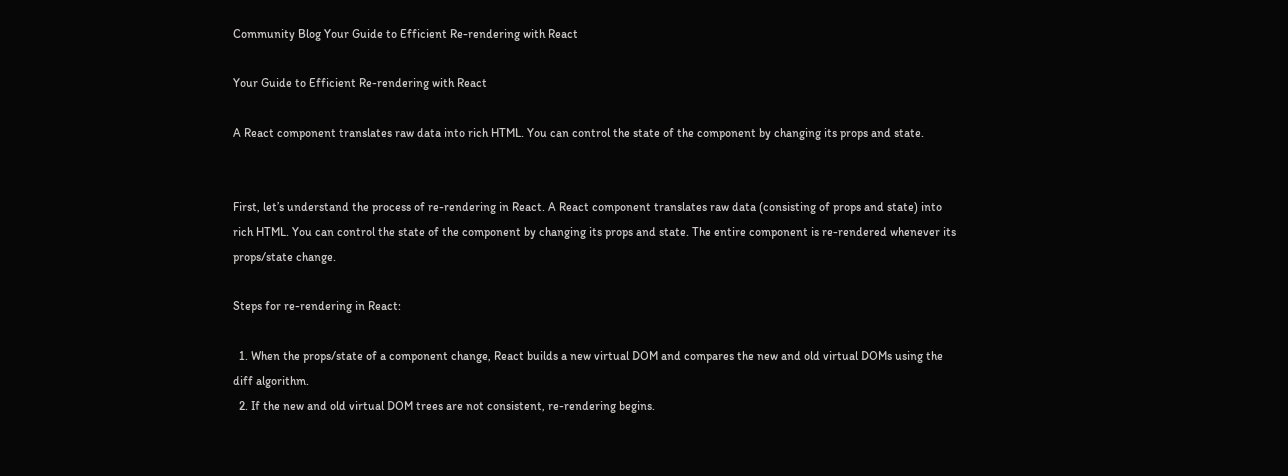Community Blog Your Guide to Efficient Re-rendering with React

Your Guide to Efficient Re-rendering with React

A React component translates raw data into rich HTML. You can control the state of the component by changing its props and state.


First, let’s understand the process of re-rendering in React. A React component translates raw data (consisting of props and state) into rich HTML. You can control the state of the component by changing its props and state. The entire component is re-rendered whenever its props/state change.

Steps for re-rendering in React:

  1. When the props/state of a component change, React builds a new virtual DOM and compares the new and old virtual DOMs using the diff algorithm.
  2. If the new and old virtual DOM trees are not consistent, re-rendering begins.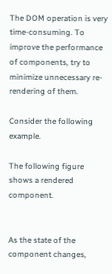The DOM operation is very time-consuming. To improve the performance of components, try to minimize unnecessary re-rendering of them.

Consider the following example.

The following figure shows a rendered component.


As the state of the component changes,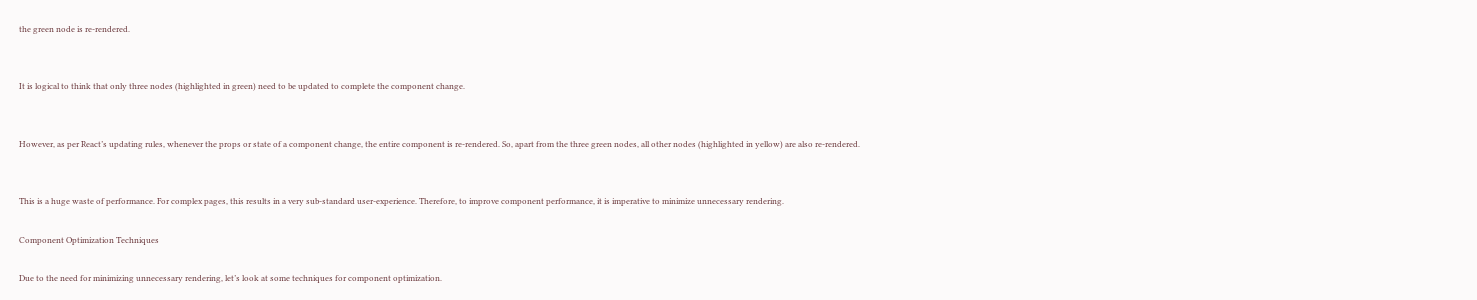the green node is re-rendered.


It is logical to think that only three nodes (highlighted in green) need to be updated to complete the component change.


However, as per React’s updating rules, whenever the props or state of a component change, the entire component is re-rendered. So, apart from the three green nodes, all other nodes (highlighted in yellow) are also re-rendered.


This is a huge waste of performance. For complex pages, this results in a very sub-standard user-experience. Therefore, to improve component performance, it is imperative to minimize unnecessary rendering.

Component Optimization Techniques

Due to the need for minimizing unnecessary rendering, let’s look at some techniques for component optimization.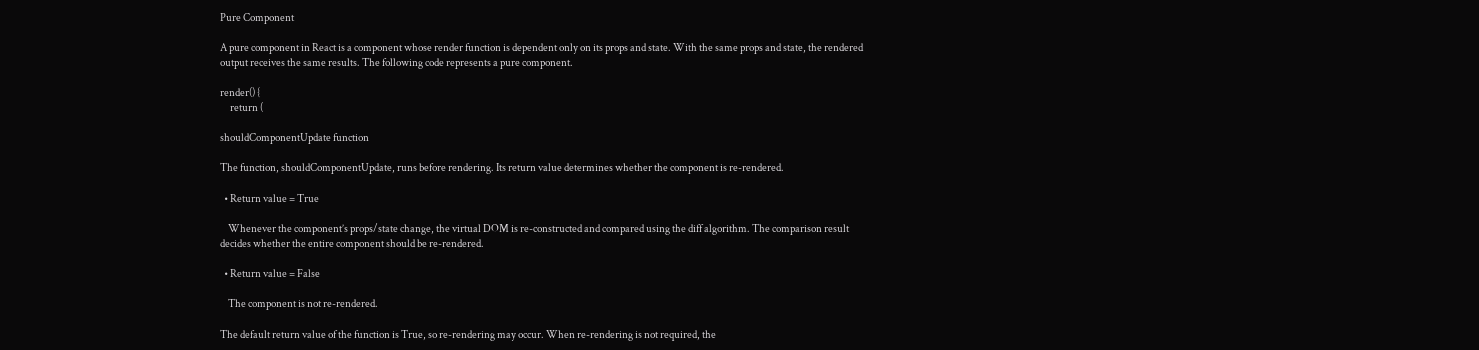Pure Component

A pure component in React is a component whose render function is dependent only on its props and state. With the same props and state, the rendered output receives the same results. The following code represents a pure component.

render() {
     return (

shouldComponentUpdate function

The function, shouldComponentUpdate, runs before rendering. Its return value determines whether the component is re-rendered.

  • Return value = True

    Whenever the component’s props/state change, the virtual DOM is re-constructed and compared using the diff algorithm. The comparison result decides whether the entire component should be re-rendered.

  • Return value = False

    The component is not re-rendered.

The default return value of the function is True, so re-rendering may occur. When re-rendering is not required, the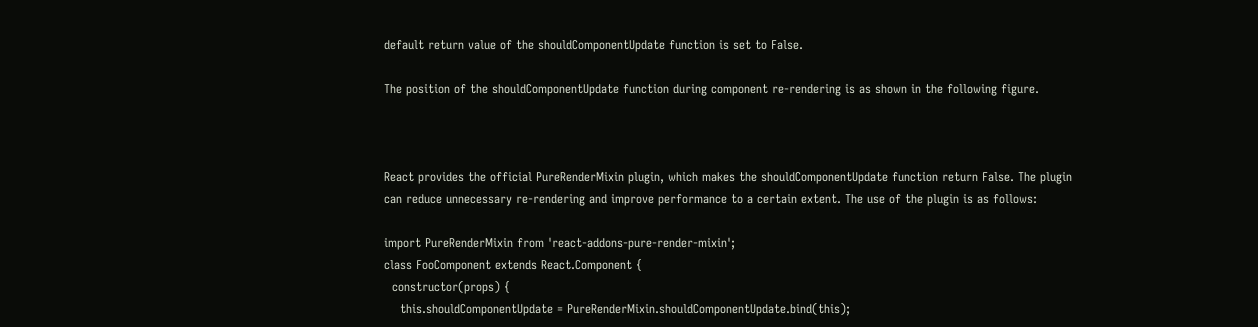default return value of the shouldComponentUpdate function is set to False.

The position of the shouldComponentUpdate function during component re-rendering is as shown in the following figure.



React provides the official PureRenderMixin plugin, which makes the shouldComponentUpdate function return False. The plugin can reduce unnecessary re-rendering and improve performance to a certain extent. The use of the plugin is as follows:

import PureRenderMixin from 'react-addons-pure-render-mixin';
class FooComponent extends React.Component {
  constructor(props) {
    this.shouldComponentUpdate = PureRenderMixin.shouldComponentUpdate.bind(this);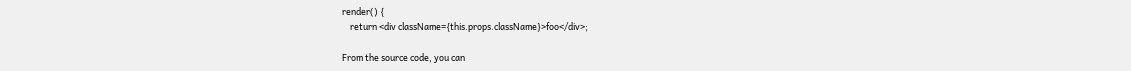render() {
    return <div className={this.props.className}>foo</div>;

From the source code, you can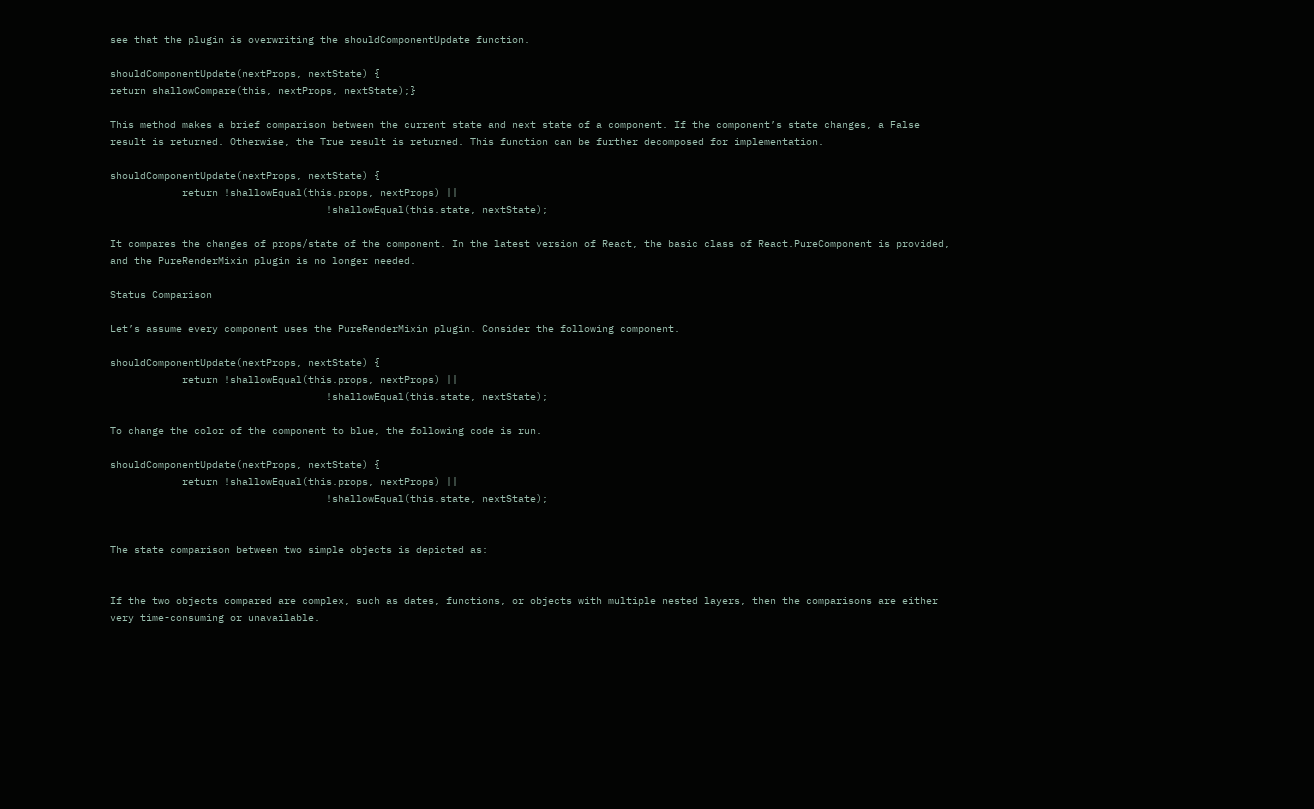see that the plugin is overwriting the shouldComponentUpdate function.

shouldComponentUpdate(nextProps, nextState) {
return shallowCompare(this, nextProps, nextState);}

This method makes a brief comparison between the current state and next state of a component. If the component’s state changes, a False result is returned. Otherwise, the True result is returned. This function can be further decomposed for implementation.

shouldComponentUpdate(nextProps, nextState) {
            return !shallowEqual(this.props, nextProps) ||
                                    !shallowEqual(this.state, nextState);

It compares the changes of props/state of the component. In the latest version of React, the basic class of React.PureComponent is provided, and the PureRenderMixin plugin is no longer needed.

Status Comparison

Let’s assume every component uses the PureRenderMixin plugin. Consider the following component.

shouldComponentUpdate(nextProps, nextState) {
            return !shallowEqual(this.props, nextProps) ||
                                    !shallowEqual(this.state, nextState);

To change the color of the component to blue, the following code is run.

shouldComponentUpdate(nextProps, nextState) {
            return !shallowEqual(this.props, nextProps) ||
                                    !shallowEqual(this.state, nextState);


The state comparison between two simple objects is depicted as:


If the two objects compared are complex, such as dates, functions, or objects with multiple nested layers, then the comparisons are either very time-consuming or unavailable.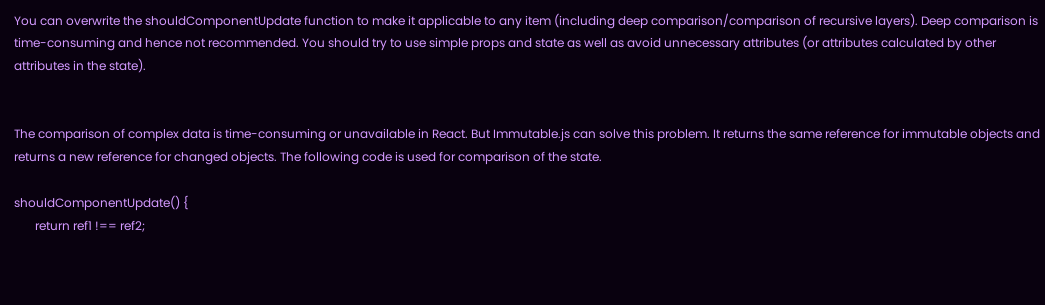You can overwrite the shouldComponentUpdate function to make it applicable to any item (including deep comparison/comparison of recursive layers). Deep comparison is time-consuming and hence not recommended. You should try to use simple props and state as well as avoid unnecessary attributes (or attributes calculated by other attributes in the state).


The comparison of complex data is time-consuming or unavailable in React. But Immutable.js can solve this problem. It returns the same reference for immutable objects and returns a new reference for changed objects. The following code is used for comparison of the state.

shouldComponentUpdate() {
       return ref1 !== ref2;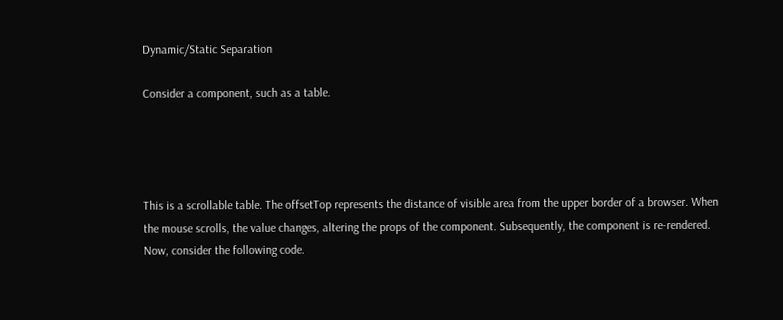Dynamic/Static Separation

Consider a component, such as a table.




This is a scrollable table. The offsetTop represents the distance of visible area from the upper border of a browser. When the mouse scrolls, the value changes, altering the props of the component. Subsequently, the component is re-rendered.
Now, consider the following code.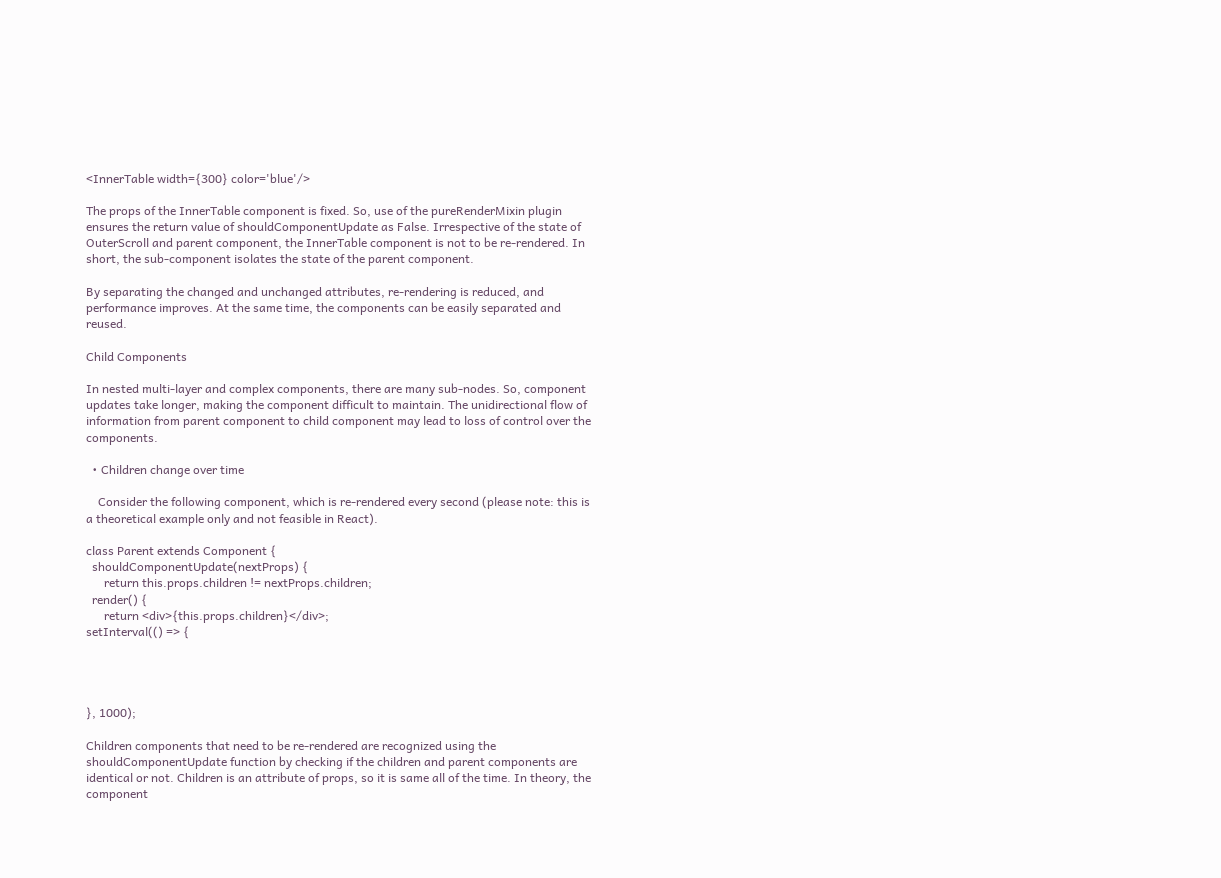<InnerTable width={300} color='blue'/>

The props of the InnerTable component is fixed. So, use of the pureRenderMixin plugin ensures the return value of shouldComponentUpdate as False. Irrespective of the state of OuterScroll and parent component, the InnerTable component is not to be re-rendered. In short, the sub-component isolates the state of the parent component.

By separating the changed and unchanged attributes, re-rendering is reduced, and performance improves. At the same time, the components can be easily separated and reused.

Child Components

In nested multi-layer and complex components, there are many sub-nodes. So, component updates take longer, making the component difficult to maintain. The unidirectional flow of information from parent component to child component may lead to loss of control over the components.

  • Children change over time

    Consider the following component, which is re-rendered every second (please note: this is a theoretical example only and not feasible in React).

class Parent extends Component {
  shouldComponentUpdate(nextProps) {
      return this.props.children != nextProps.children;
  render() {
      return <div>{this.props.children}</div>;
setInterval(() => {




}, 1000);

Children components that need to be re-rendered are recognized using the shouldComponentUpdate function by checking if the children and parent components are identical or not. Children is an attribute of props, so it is same all of the time. In theory, the component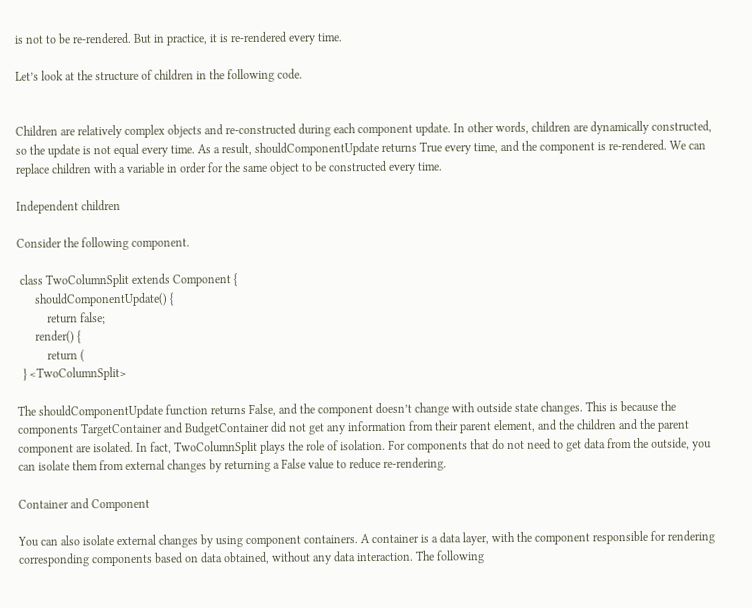is not to be re-rendered. But in practice, it is re-rendered every time.

Let’s look at the structure of children in the following code.


Children are relatively complex objects and re-constructed during each component update. In other words, children are dynamically constructed, so the update is not equal every time. As a result, shouldComponentUpdate returns True every time, and the component is re-rendered. We can replace children with a variable in order for the same object to be constructed every time.

Independent children

Consider the following component.

 class TwoColumnSplit extends Component {
      shouldComponentUpdate() {
          return false;
      render() {
          return (
  } <TwoColumnSplit>

The shouldComponentUpdate function returns False, and the component doesn’t change with outside state changes. This is because the components TargetContainer and BudgetContainer did not get any information from their parent element, and the children and the parent component are isolated. In fact, TwoColumnSplit plays the role of isolation. For components that do not need to get data from the outside, you can isolate them from external changes by returning a False value to reduce re-rendering.

Container and Component

You can also isolate external changes by using component containers. A container is a data layer, with the component responsible for rendering corresponding components based on data obtained, without any data interaction. The following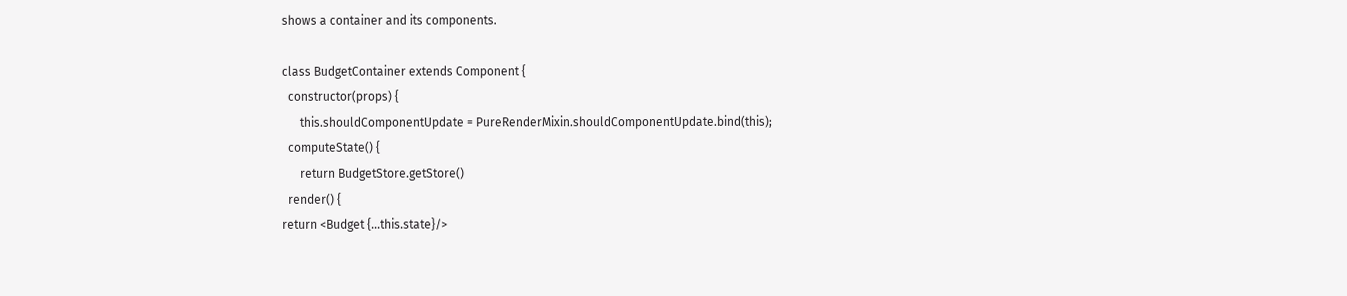shows a container and its components.

class BudgetContainer extends Component {
  constructor(props) {
      this.shouldComponentUpdate = PureRenderMixin.shouldComponentUpdate.bind(this);
  computeState() {
      return BudgetStore.getStore()
  render() {
return <Budget {...this.state}/>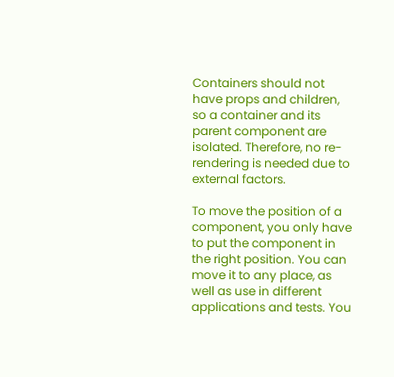Containers should not have props and children, so a container and its parent component are isolated. Therefore, no re-rendering is needed due to external factors.

To move the position of a component, you only have to put the component in the right position. You can move it to any place, as well as use in different applications and tests. You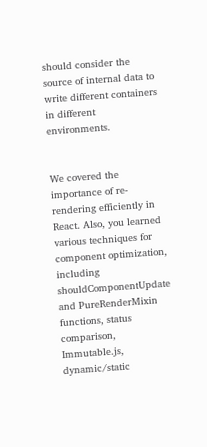should consider the source of internal data to write different containers in different environments.


We covered the importance of re-rendering efficiently in React. Also, you learned various techniques for component optimization, including shouldComponentUpdate and PureRenderMixin functions, status comparison, Immutable.js, dynamic/static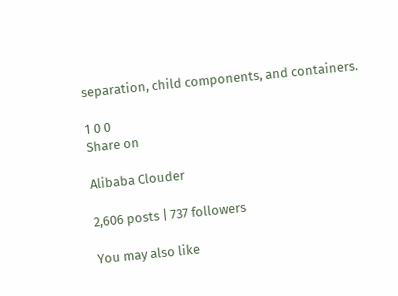separation, child components, and containers.

1 0 0
Share on

Alibaba Clouder

2,606 posts | 737 followers

You may also like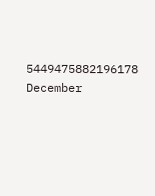5449475882196178 December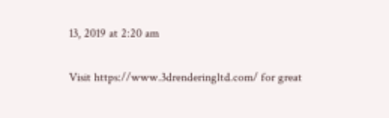13, 2019 at 2:20 am

Visit https://www.3drenderingltd.com/ for great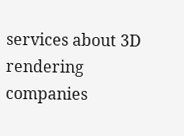services about 3D rendering companies